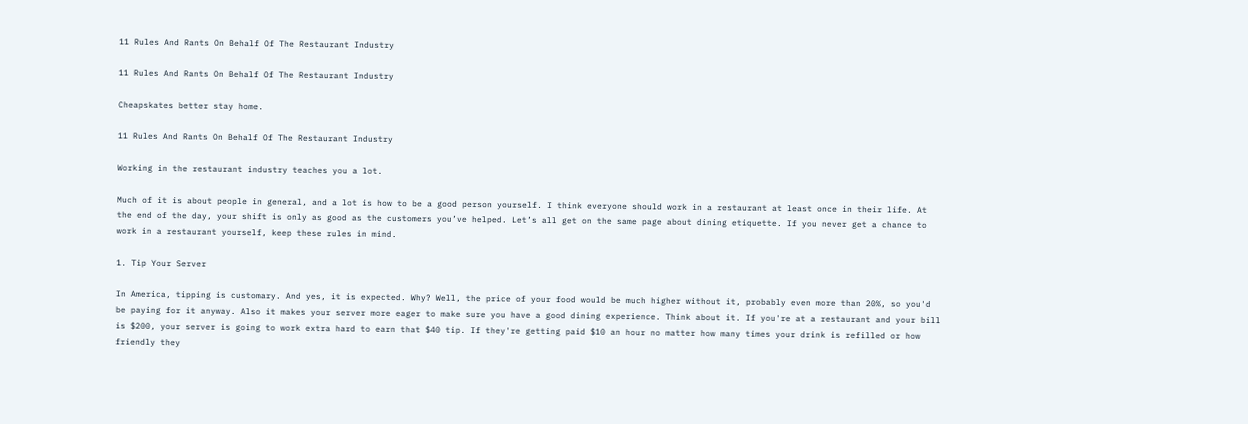11 Rules And Rants On Behalf Of The Restaurant Industry

11 Rules And Rants On Behalf Of The Restaurant Industry

Cheapskates better stay home.

11 Rules And Rants On Behalf Of The Restaurant Industry

Working in the restaurant industry teaches you a lot.

Much of it is about people in general, and a lot is how to be a good person yourself. I think everyone should work in a restaurant at least once in their life. At the end of the day, your shift is only as good as the customers you’ve helped. Let’s all get on the same page about dining etiquette. If you never get a chance to work in a restaurant yourself, keep these rules in mind.

1. Tip Your Server

In America, tipping is customary. And yes, it is expected. Why? Well, the price of your food would be much higher without it, probably even more than 20%, so you'd be paying for it anyway. Also it makes your server more eager to make sure you have a good dining experience. Think about it. If you're at a restaurant and your bill is $200, your server is going to work extra hard to earn that $40 tip. If they're getting paid $10 an hour no matter how many times your drink is refilled or how friendly they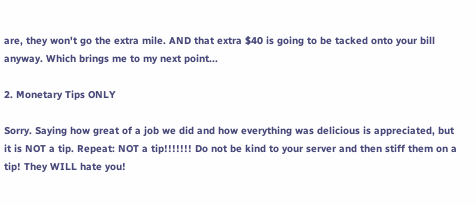are, they won't go the extra mile. AND that extra $40 is going to be tacked onto your bill anyway. Which brings me to my next point...

2. Monetary Tips ONLY

Sorry. Saying how great of a job we did and how everything was delicious is appreciated, but it is NOT a tip. Repeat: NOT a tip!!!!!!! Do not be kind to your server and then stiff them on a tip! They WILL hate you!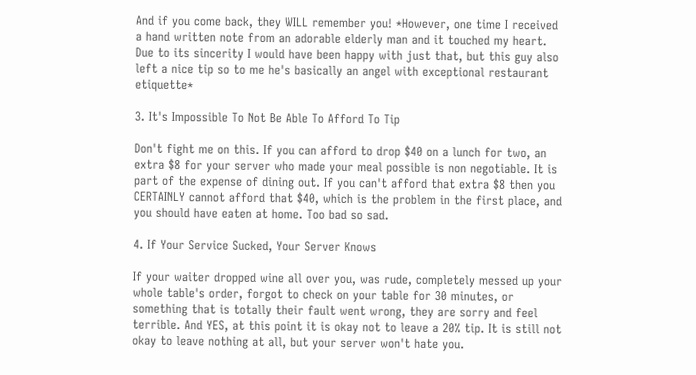And if you come back, they WILL remember you! *However, one time I received a hand written note from an adorable elderly man and it touched my heart. Due to its sincerity I would have been happy with just that, but this guy also left a nice tip so to me he's basically an angel with exceptional restaurant etiquette*

3. It's Impossible To Not Be Able To Afford To Tip

Don't fight me on this. If you can afford to drop $40 on a lunch for two, an extra $8 for your server who made your meal possible is non negotiable. It is part of the expense of dining out. If you can't afford that extra $8 then you CERTAINLY cannot afford that $40, which is the problem in the first place, and you should have eaten at home. Too bad so sad.

4. If Your Service Sucked, Your Server Knows

If your waiter dropped wine all over you, was rude, completely messed up your whole table's order, forgot to check on your table for 30 minutes, or something that is totally their fault went wrong, they are sorry and feel terrible. And YES, at this point it is okay not to leave a 20% tip. It is still not okay to leave nothing at all, but your server won't hate you.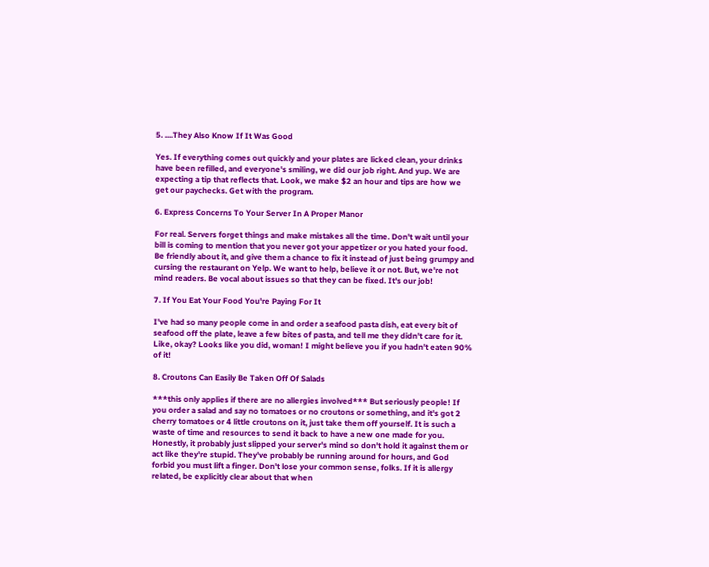5. ....They Also Know If It Was Good

Yes. If everything comes out quickly and your plates are licked clean, your drinks have been refilled, and everyone's smiling, we did our job right. And yup. We are expecting a tip that reflects that. Look, we make $2 an hour and tips are how we get our paychecks. Get with the program.

6. Express Concerns To Your Server In A Proper Manor

For real. Servers forget things and make mistakes all the time. Don't wait until your bill is coming to mention that you never got your appetizer or you hated your food. Be friendly about it, and give them a chance to fix it instead of just being grumpy and cursing the restaurant on Yelp. We want to help, believe it or not. But, we're not mind readers. Be vocal about issues so that they can be fixed. It's our job!

7. If You Eat Your Food You're Paying For It

I've had so many people come in and order a seafood pasta dish, eat every bit of seafood off the plate, leave a few bites of pasta, and tell me they didn't care for it. Like, okay? Looks like you did, woman! I might believe you if you hadn't eaten 90% of it!

8. Croutons Can Easily Be Taken Off Of Salads

***this only applies if there are no allergies involved*** But seriously people! If you order a salad and say no tomatoes or no croutons or something, and it's got 2 cherry tomatoes or 4 little croutons on it, just take them off yourself. It is such a waste of time and resources to send it back to have a new one made for you. Honestly, it probably just slipped your server's mind so don't hold it against them or act like they're stupid. They've probably be running around for hours, and God forbid you must lift a finger. Don't lose your common sense, folks. If it is allergy related, be explicitly clear about that when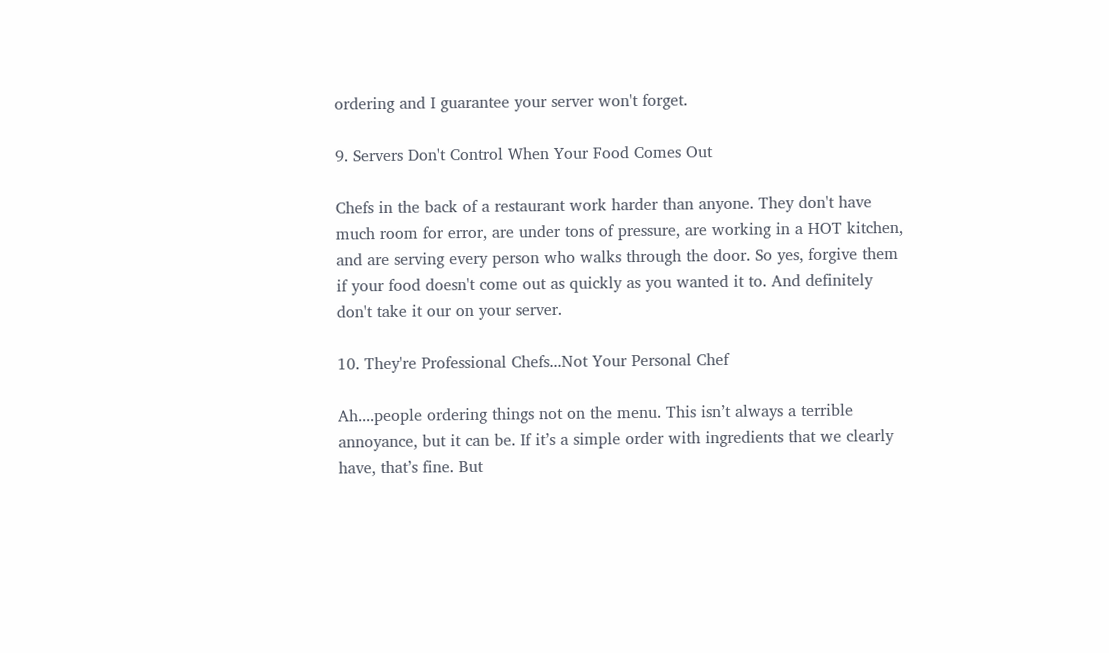ordering and I guarantee your server won't forget.

9. Servers Don't Control When Your Food Comes Out

Chefs in the back of a restaurant work harder than anyone. They don't have much room for error, are under tons of pressure, are working in a HOT kitchen, and are serving every person who walks through the door. So yes, forgive them if your food doesn't come out as quickly as you wanted it to. And definitely don't take it our on your server.

10. They're Professional Chefs...Not Your Personal Chef

Ah....people ordering things not on the menu. This isn’t always a terrible annoyance, but it can be. If it’s a simple order with ingredients that we clearly have, that’s fine. But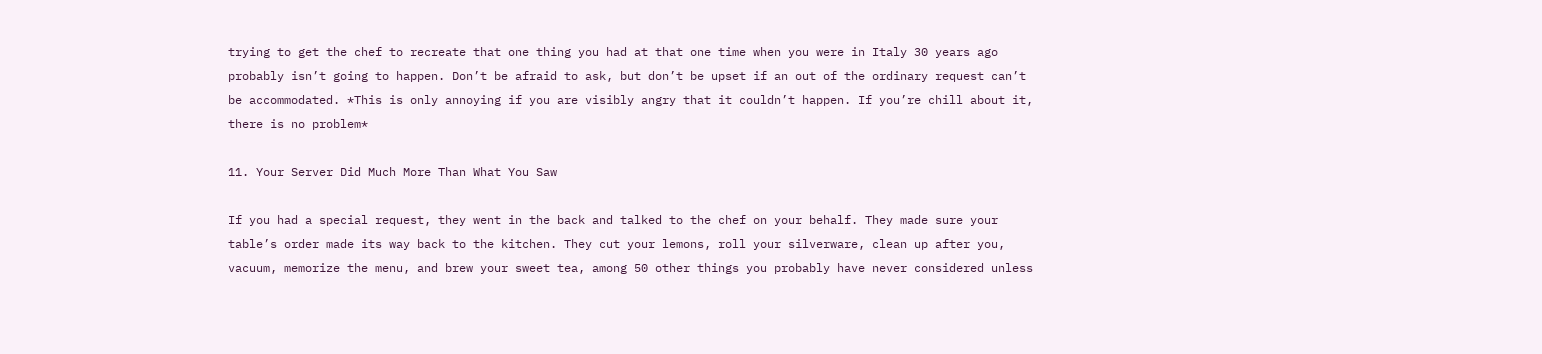trying to get the chef to recreate that one thing you had at that one time when you were in Italy 30 years ago probably isn’t going to happen. Don’t be afraid to ask, but don’t be upset if an out of the ordinary request can’t be accommodated. *This is only annoying if you are visibly angry that it couldn’t happen. If you’re chill about it, there is no problem*

11. Your Server Did Much More Than What You Saw

If you had a special request, they went in the back and talked to the chef on your behalf. They made sure your table’s order made its way back to the kitchen. They cut your lemons, roll your silverware, clean up after you, vacuum, memorize the menu, and brew your sweet tea, among 50 other things you probably have never considered unless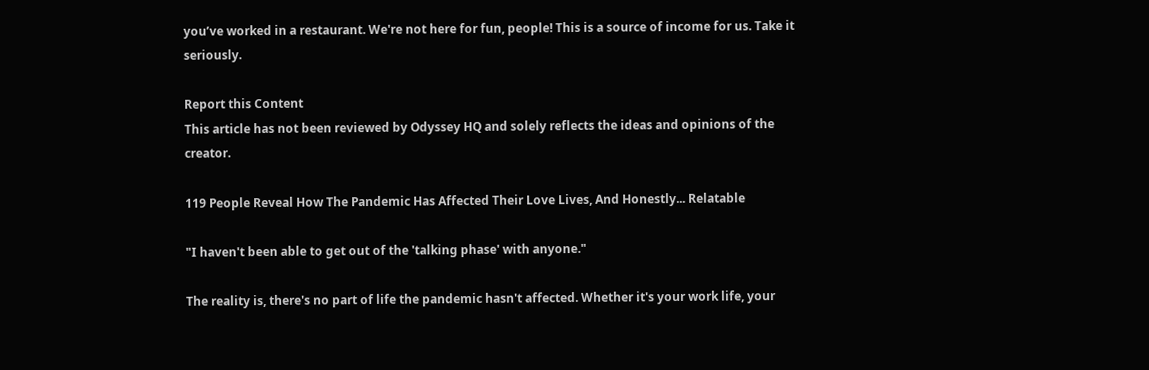you’ve worked in a restaurant. We're not here for fun, people! This is a source of income for us. Take it seriously.

Report this Content
This article has not been reviewed by Odyssey HQ and solely reflects the ideas and opinions of the creator.

119 People Reveal How The Pandemic Has Affected Their Love Lives, And Honestly... Relatable

"I haven't been able to get out of the 'talking phase' with anyone."

The reality is, there's no part of life the pandemic hasn't affected. Whether it's your work life, your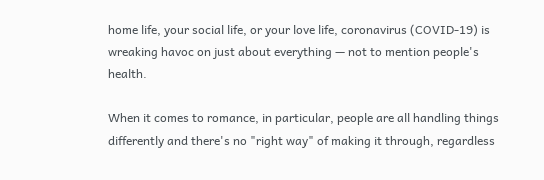home life, your social life, or your love life, coronavirus (COVID-19) is wreaking havoc on just about everything — not to mention people's health.

When it comes to romance, in particular, people are all handling things differently and there's no "right way" of making it through, regardless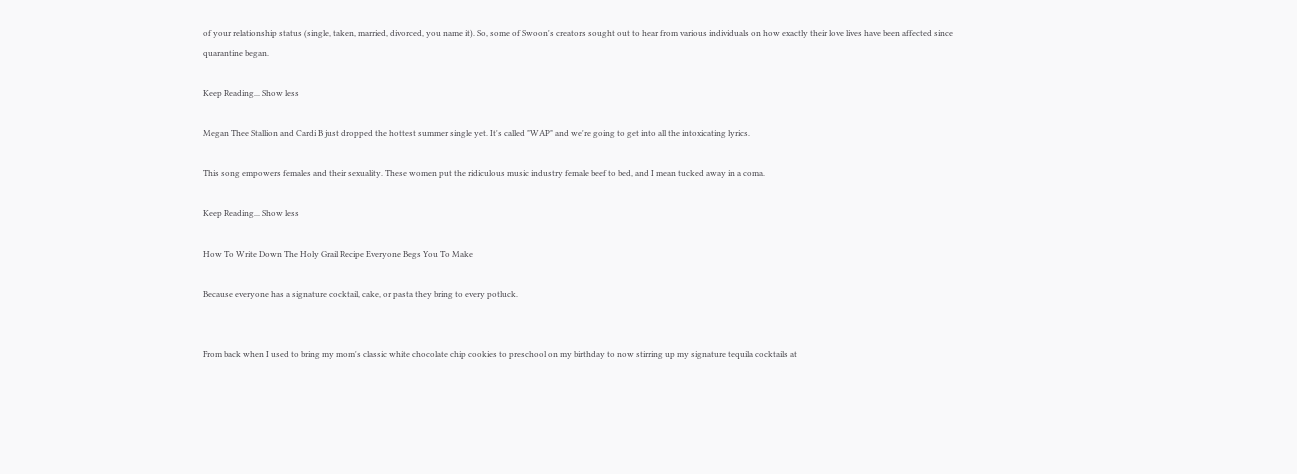of your relationship status (single, taken, married, divorced, you name it). So, some of Swoon's creators sought out to hear from various individuals on how exactly their love lives have been affected since quarantine began.

Keep Reading... Show less

Megan Thee Stallion and Cardi B just dropped the hottest summer single yet. It's called "WAP" and we're going to get into all the intoxicating lyrics.

This song empowers females and their sexuality. These women put the ridiculous music industry female beef to bed, and I mean tucked away in a coma.

Keep Reading... Show less

How To Write Down The Holy Grail Recipe Everyone Begs You To Make

Because everyone has a signature cocktail, cake, or pasta they bring to every potluck.


From back when I used to bring my mom's classic white chocolate chip cookies to preschool on my birthday to now stirring up my signature tequila cocktails at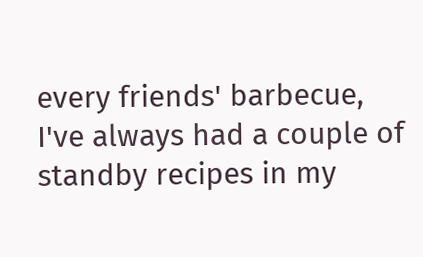every friends' barbecue, I've always had a couple of standby recipes in my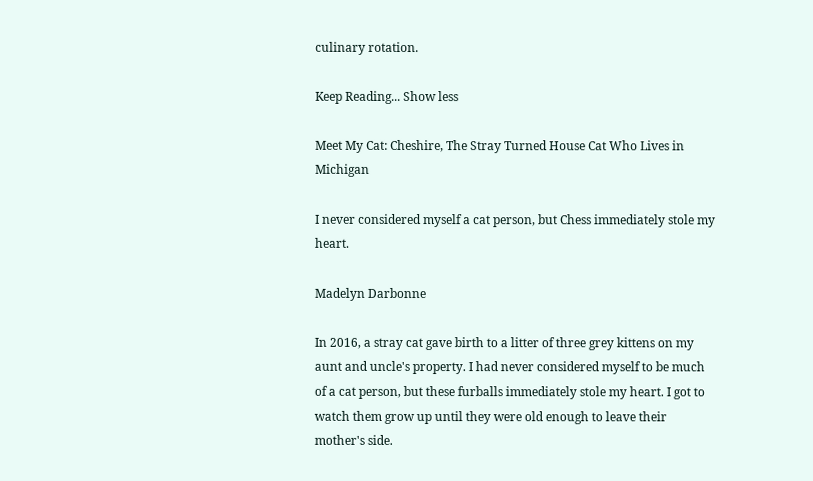culinary rotation.

Keep Reading... Show less

Meet My Cat: Cheshire, The Stray Turned House Cat Who Lives in Michigan

I never considered myself a cat person, but Chess immediately stole my heart.

Madelyn Darbonne

In 2016, a stray cat gave birth to a litter of three grey kittens on my aunt and uncle's property. I had never considered myself to be much of a cat person, but these furballs immediately stole my heart. I got to watch them grow up until they were old enough to leave their mother's side.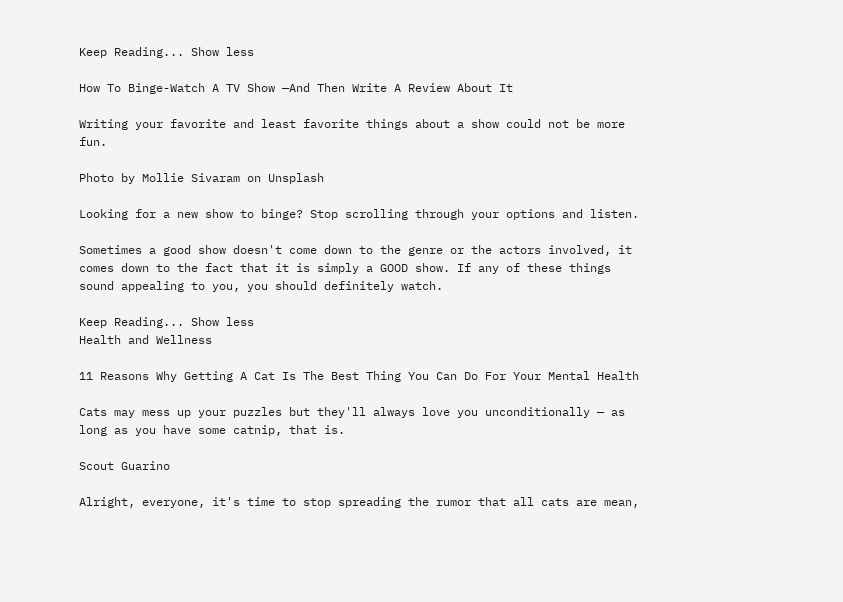Keep Reading... Show less

How To Binge-Watch A TV Show —And Then Write A Review About It

Writing your favorite and least favorite things about a show could not be more fun.

Photo by Mollie Sivaram on Unsplash

Looking for a new show to binge? Stop scrolling through your options and listen.

Sometimes a good show doesn't come down to the genre or the actors involved, it comes down to the fact that it is simply a GOOD show. If any of these things sound appealing to you, you should definitely watch.

Keep Reading... Show less
Health and Wellness

11 Reasons Why Getting A Cat Is The Best Thing You Can Do For Your Mental Health

Cats may mess up your puzzles but they'll always love you unconditionally — as long as you have some catnip, that is.

Scout Guarino

Alright, everyone, it's time to stop spreading the rumor that all cats are mean,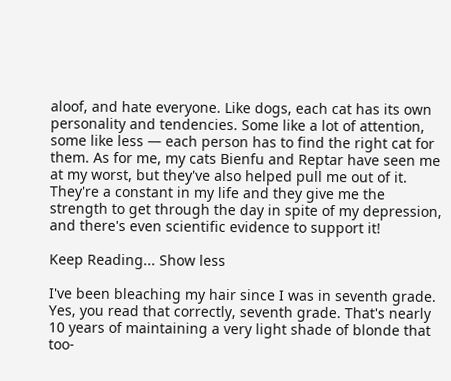aloof, and hate everyone. Like dogs, each cat has its own personality and tendencies. Some like a lot of attention, some like less — each person has to find the right cat for them. As for me, my cats Bienfu and Reptar have seen me at my worst, but they've also helped pull me out of it. They're a constant in my life and they give me the strength to get through the day in spite of my depression, and there's even scientific evidence to support it!

Keep Reading... Show less

I've been bleaching my hair since I was in seventh grade. Yes, you read that correctly, seventh grade. That's nearly 10 years of maintaining a very light shade of blonde that too-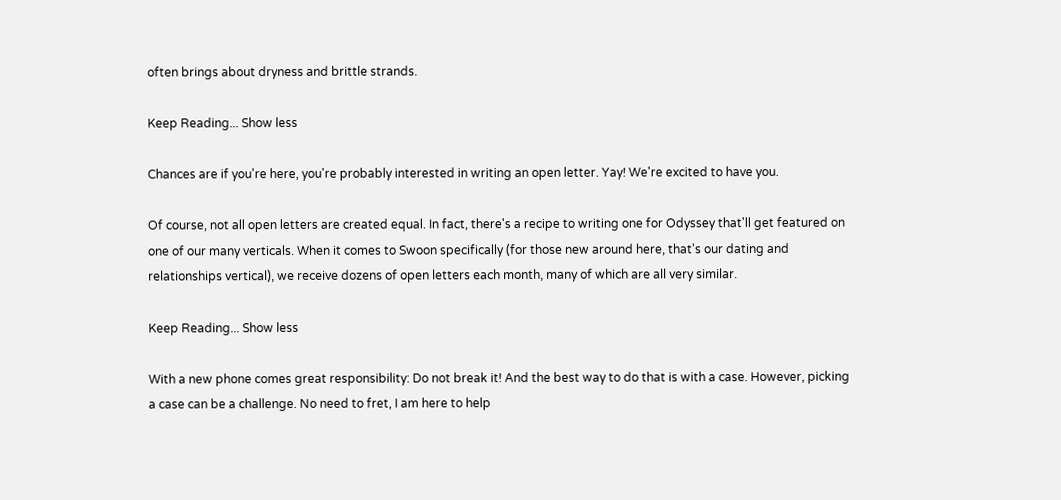often brings about dryness and brittle strands.

Keep Reading... Show less

Chances are if you're here, you're probably interested in writing an open letter. Yay! We're excited to have you.

Of course, not all open letters are created equal. In fact, there's a recipe to writing one for Odyssey that'll get featured on one of our many verticals. When it comes to Swoon specifically (for those new around here, that's our dating and relationships vertical), we receive dozens of open letters each month, many of which are all very similar.

Keep Reading... Show less

With a new phone comes great responsibility: Do not break it! And the best way to do that is with a case. However, picking a case can be a challenge. No need to fret, I am here to help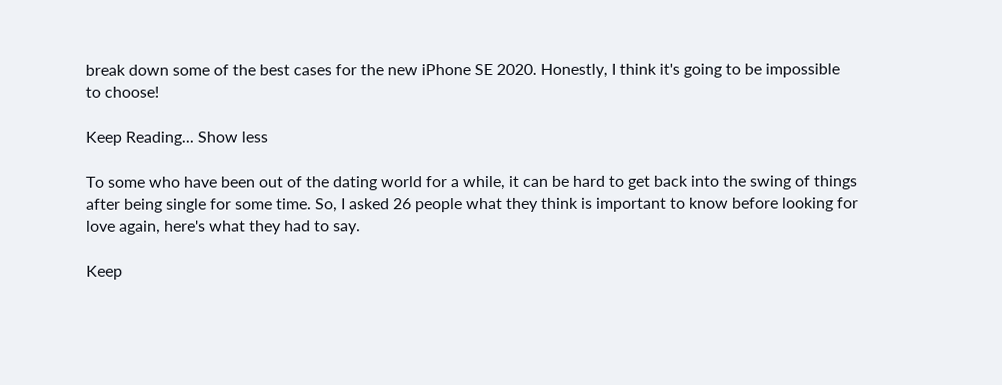break down some of the best cases for the new iPhone SE 2020. Honestly, I think it's going to be impossible to choose!

Keep Reading... Show less

To some who have been out of the dating world for a while, it can be hard to get back into the swing of things after being single for some time. So, I asked 26 people what they think is important to know before looking for love again, here's what they had to say.

Keep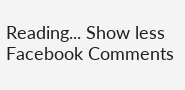Reading... Show less
Facebook Comments